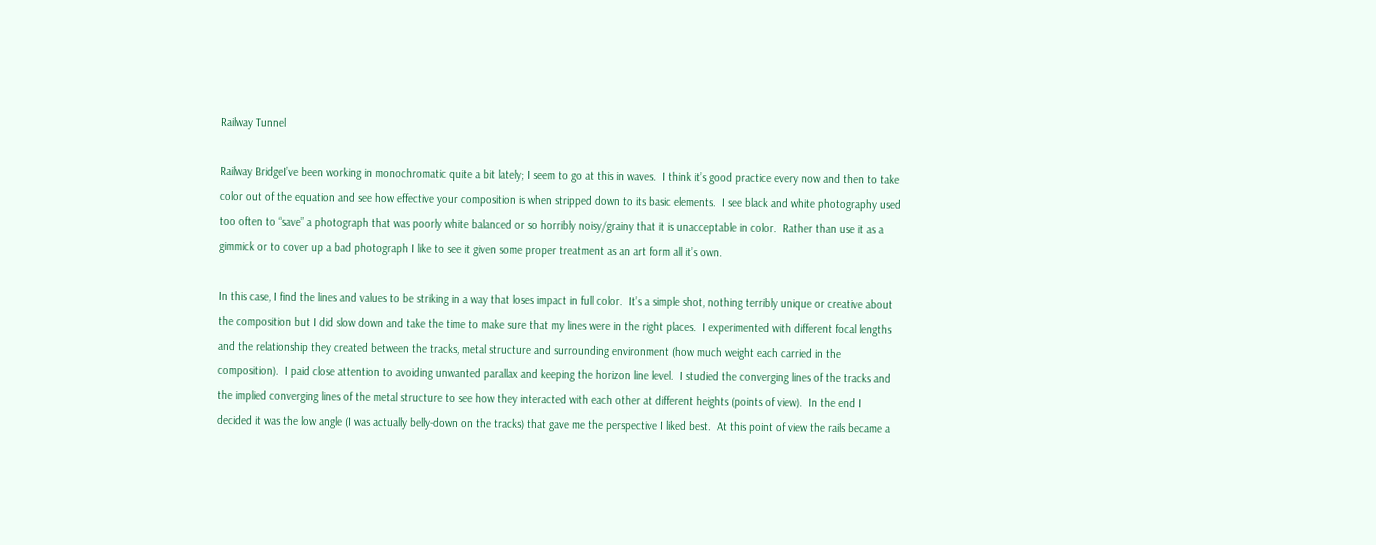Railway Tunnel

Railway BridgeI’ve been working in monochromatic quite a bit lately; I seem to go at this in waves.  I think it’s good practice every now and then to take color out of the equation and see how effective your composition is when stripped down to its basic elements.  I see black and white photography used too often to “save” a photograph that was poorly white balanced or so horribly noisy/grainy that it is unacceptable in color.  Rather than use it as a gimmick or to cover up a bad photograph I like to see it given some proper treatment as an art form all it’s own.

In this case, I find the lines and values to be striking in a way that loses impact in full color.  It’s a simple shot, nothing terribly unique or creative about the composition but I did slow down and take the time to make sure that my lines were in the right places.  I experimented with different focal lengths and the relationship they created between the tracks, metal structure and surrounding environment (how much weight each carried in the composition).  I paid close attention to avoiding unwanted parallax and keeping the horizon line level.  I studied the converging lines of the tracks and the implied converging lines of the metal structure to see how they interacted with each other at different heights (points of view).  In the end I decided it was the low angle (I was actually belly-down on the tracks) that gave me the perspective I liked best.  At this point of view the rails became a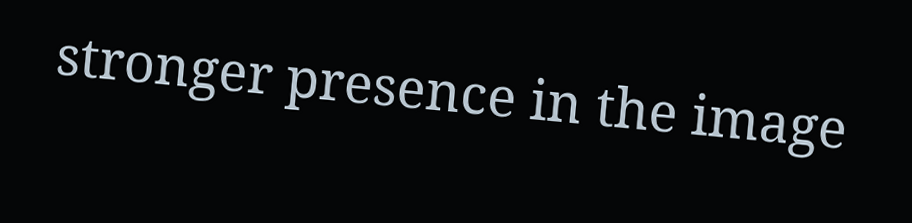stronger presence in the image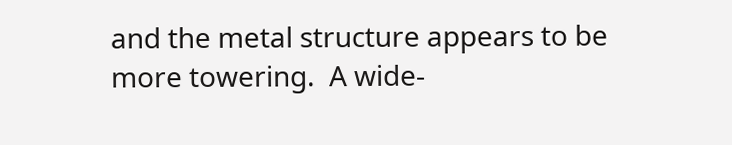and the metal structure appears to be more towering.  A wide-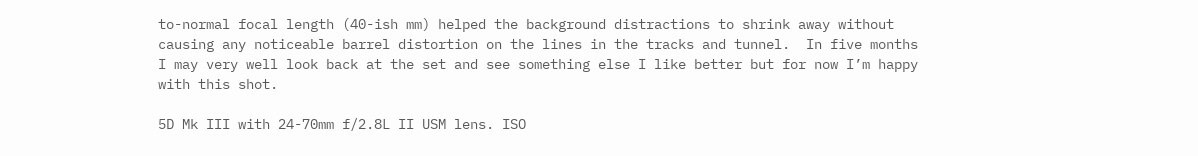to-normal focal length (40-ish mm) helped the background distractions to shrink away without causing any noticeable barrel distortion on the lines in the tracks and tunnel.  In five months I may very well look back at the set and see something else I like better but for now I’m happy with this shot.

5D Mk III with 24-70mm f/2.8L II USM lens. ISO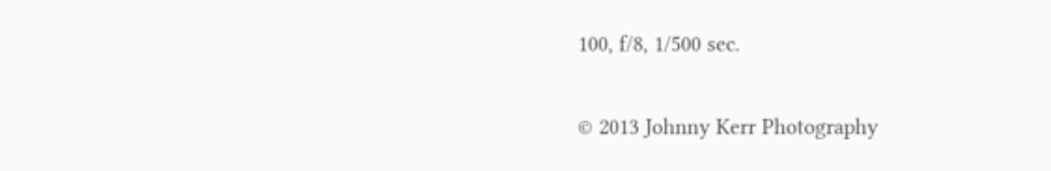100, f/8, 1/500 sec.

© 2013 Johnny Kerr Photography